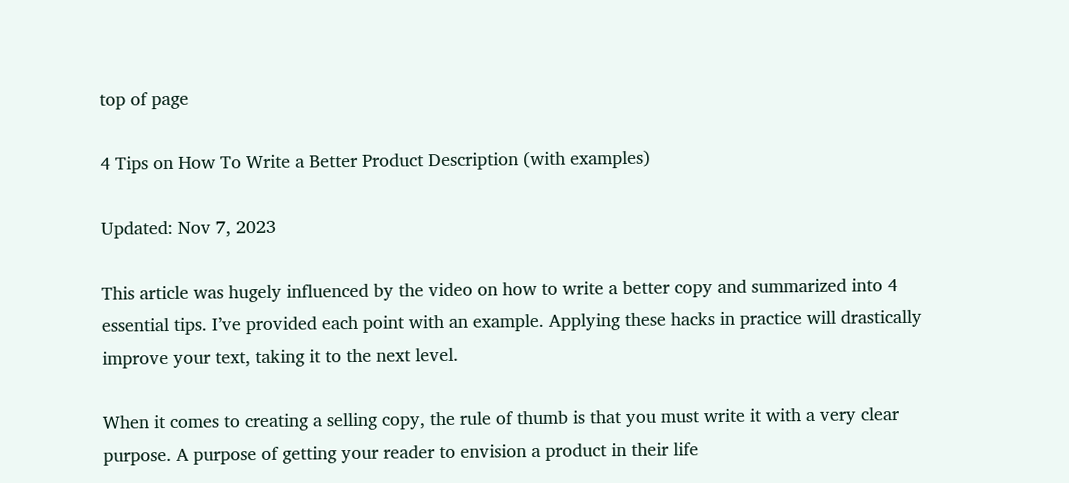top of page

4 Tips on How To Write a Better Product Description (with examples)

Updated: Nov 7, 2023

This article was hugely influenced by the video on how to write a better copy and summarized into 4 essential tips. I’ve provided each point with an example. Applying these hacks in practice will drastically improve your text, taking it to the next level.

When it comes to creating a selling copy, the rule of thumb is that you must write it with a very clear purpose. A purpose of getting your reader to envision a product in their life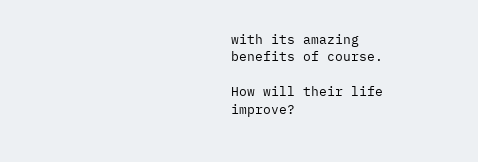with its amazing benefits of course.

How will their life improve?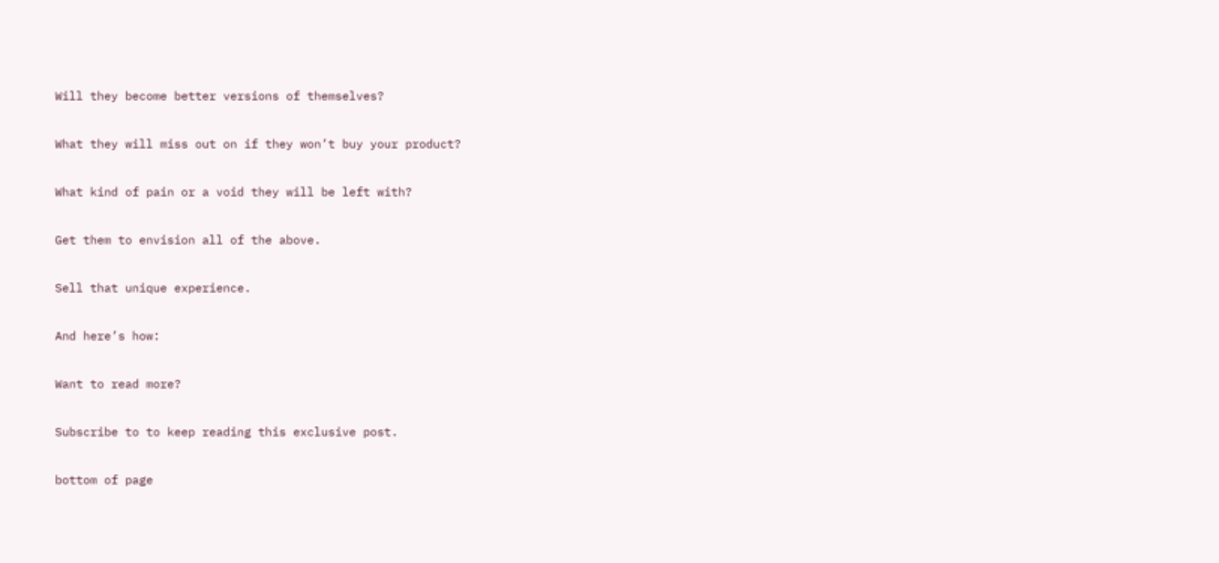Will they become better versions of themselves?

What they will miss out on if they won’t buy your product?

What kind of pain or a void they will be left with?

Get them to envision all of the above.

Sell that unique experience.

And here’s how:

Want to read more?

Subscribe to to keep reading this exclusive post.

bottom of page